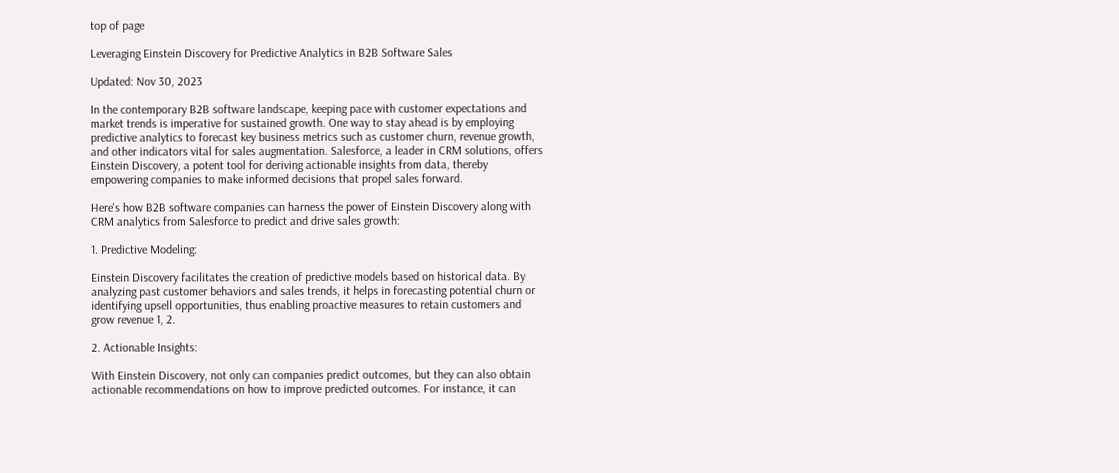top of page

Leveraging Einstein Discovery for Predictive Analytics in B2B Software Sales

Updated: Nov 30, 2023

In the contemporary B2B software landscape, keeping pace with customer expectations and market trends is imperative for sustained growth. One way to stay ahead is by employing predictive analytics to forecast key business metrics such as customer churn, revenue growth, and other indicators vital for sales augmentation. Salesforce, a leader in CRM solutions, offers Einstein Discovery, a potent tool for deriving actionable insights from data, thereby empowering companies to make informed decisions that propel sales forward.

Here's how B2B software companies can harness the power of Einstein Discovery along with CRM analytics from Salesforce to predict and drive sales growth:

1. Predictive Modeling:

Einstein Discovery facilitates the creation of predictive models based on historical data. By analyzing past customer behaviors and sales trends, it helps in forecasting potential churn or identifying upsell opportunities, thus enabling proactive measures to retain customers and grow revenue 1, 2.

2. Actionable Insights:

With Einstein Discovery, not only can companies predict outcomes, but they can also obtain actionable recommendations on how to improve predicted outcomes. For instance, it can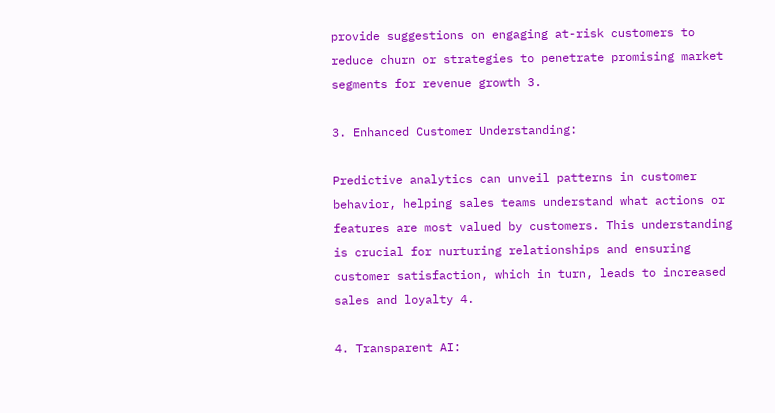provide suggestions on engaging at-risk customers to reduce churn or strategies to penetrate promising market segments for revenue growth 3.

3. Enhanced Customer Understanding:

Predictive analytics can unveil patterns in customer behavior, helping sales teams understand what actions or features are most valued by customers. This understanding is crucial for nurturing relationships and ensuring customer satisfaction, which in turn, leads to increased sales and loyalty 4.

4. Transparent AI: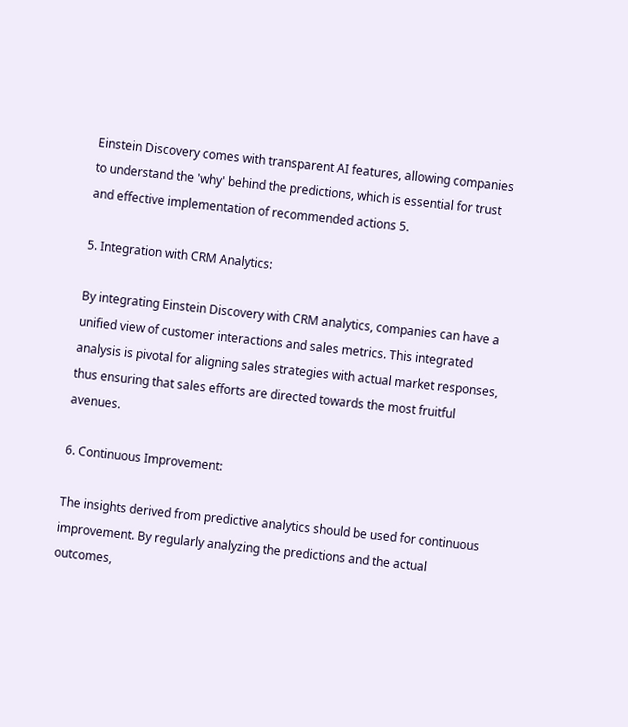Einstein Discovery comes with transparent AI features, allowing companies to understand the 'why' behind the predictions, which is essential for trust and effective implementation of recommended actions 5.

5. Integration with CRM Analytics:

By integrating Einstein Discovery with CRM analytics, companies can have a unified view of customer interactions and sales metrics. This integrated analysis is pivotal for aligning sales strategies with actual market responses, thus ensuring that sales efforts are directed towards the most fruitful avenues.

6. Continuous Improvement:

The insights derived from predictive analytics should be used for continuous improvement. By regularly analyzing the predictions and the actual outcomes,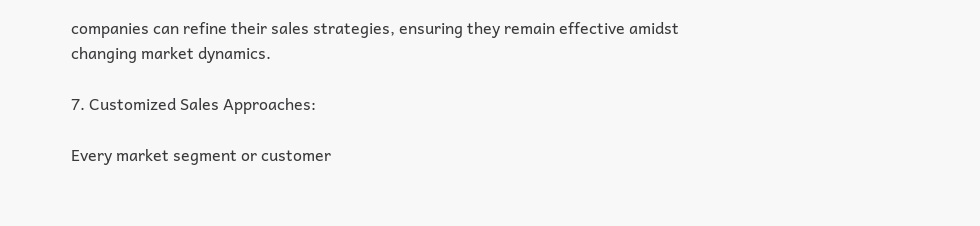companies can refine their sales strategies, ensuring they remain effective amidst changing market dynamics.

7. Customized Sales Approaches:

Every market segment or customer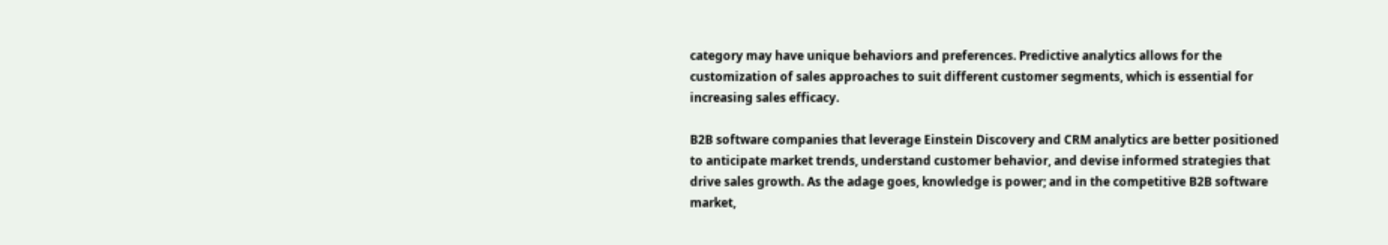category may have unique behaviors and preferences. Predictive analytics allows for the customization of sales approaches to suit different customer segments, which is essential for increasing sales efficacy.

B2B software companies that leverage Einstein Discovery and CRM analytics are better positioned to anticipate market trends, understand customer behavior, and devise informed strategies that drive sales growth. As the adage goes, knowledge is power; and in the competitive B2B software market,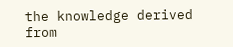the knowledge derived from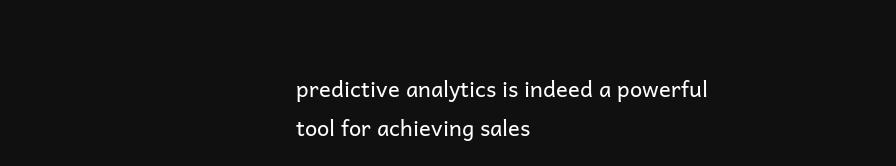predictive analytics is indeed a powerful tool for achieving sales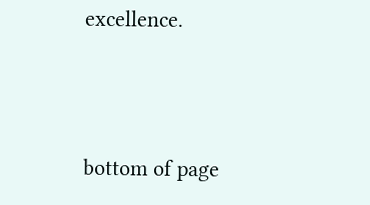excellence.



bottom of page